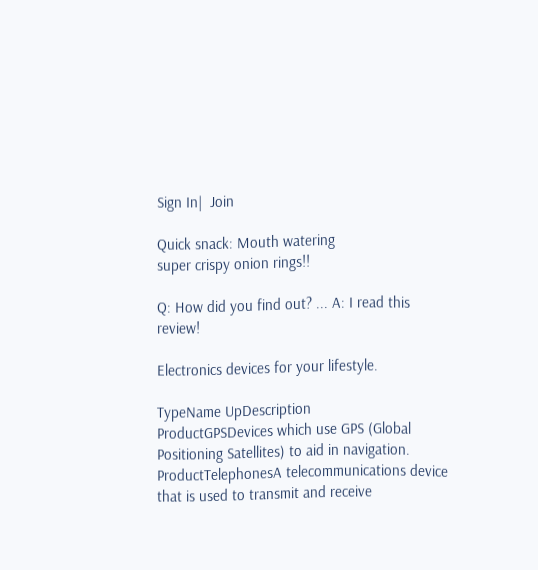Sign In|  Join

Quick snack: Mouth watering
super crispy onion rings!!

Q: How did you find out? ... A: I read this review!

Electronics devices for your lifestyle.

TypeName UpDescription
ProductGPSDevices which use GPS (Global Positioning Satellites) to aid in navigation.
ProductTelephonesA telecommunications device that is used to transmit and receive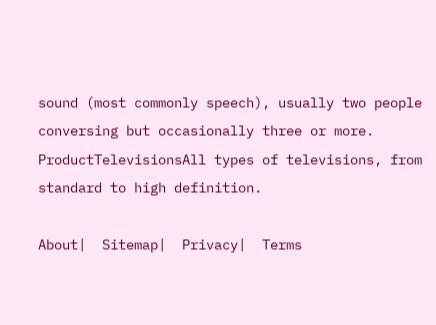sound (most commonly speech), usually two people conversing but occasionally three or more.
ProductTelevisionsAll types of televisions, from standard to high definition.

About|  Sitemap|  Privacy|  Terms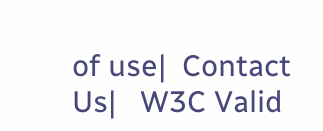of use|  Contact Us|   W3C Valid